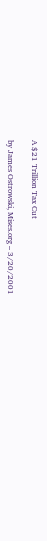A $21 Trillion Tax Cut

by James Ostrowski, Mises.org – 3/20/2001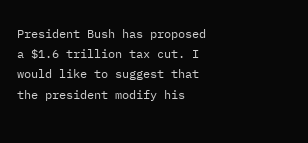President Bush has proposed a $1.6 trillion tax cut. I would like to suggest that the president modify his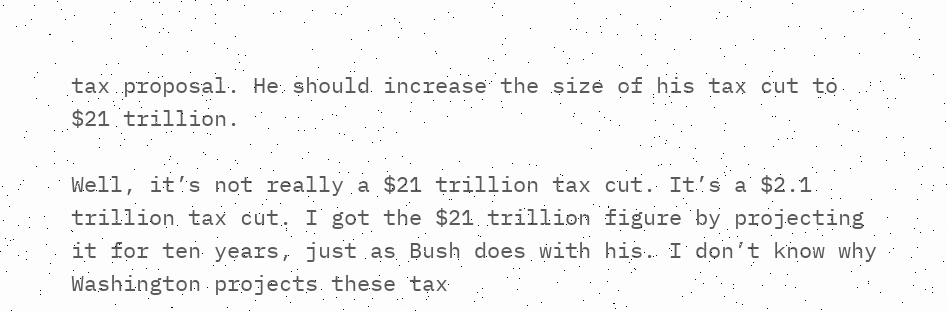tax proposal. He should increase the size of his tax cut to $21 trillion.

Well, it’s not really a $21 trillion tax cut. It’s a $2.1 trillion tax cut. I got the $21 trillion figure by projecting it for ten years, just as Bush does with his. I don’t know why Washington projects these tax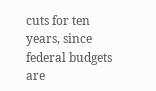cuts for ten years, since federal budgets are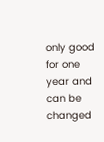only good for one year and can be changed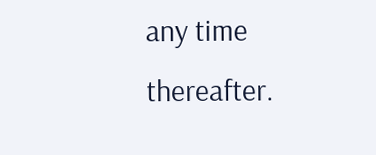any time thereafter.